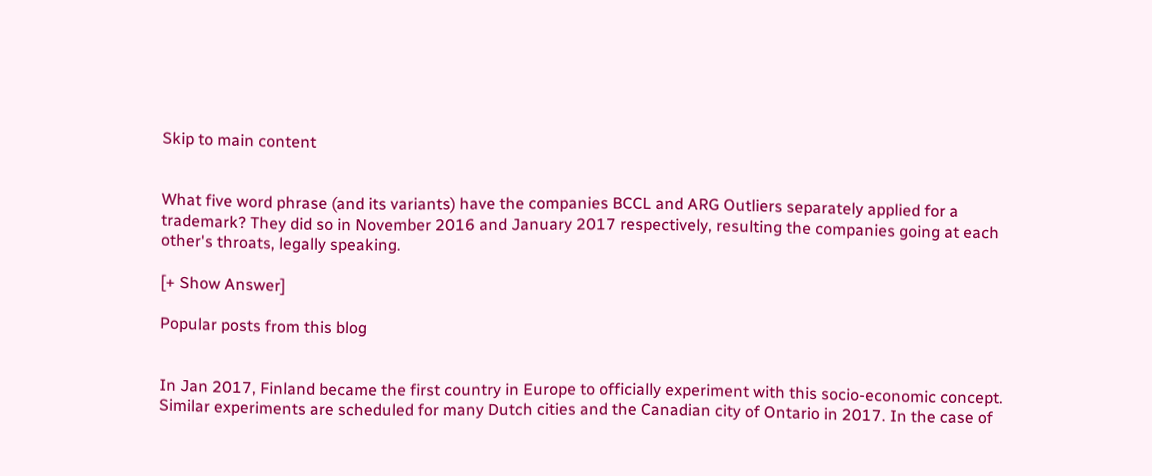Skip to main content


What five word phrase (and its variants) have the companies BCCL and ARG Outliers separately applied for a trademark? They did so in November 2016 and January 2017 respectively, resulting the companies going at each other's throats, legally speaking.

[+ Show Answer]

Popular posts from this blog


In Jan 2017, Finland became the first country in Europe to officially experiment with this socio-economic concept. Similar experiments are scheduled for many Dutch cities and the Canadian city of Ontario in 2017. In the case of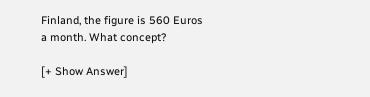Finland, the figure is 560 Euros a month. What concept?

[+ Show Answer]